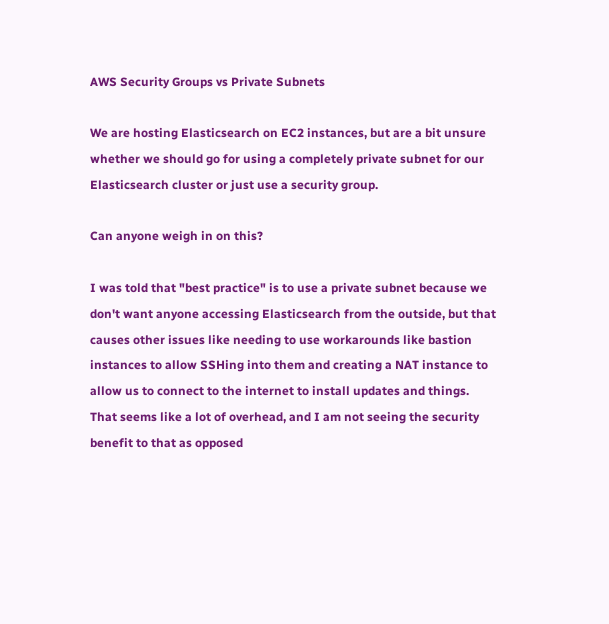AWS Security Groups vs Private Subnets

We are hosting Elasticsearch on EC2 instances, but are a bit unsure whether we should go for using a completely private subnet for our Elasticsearch cluster or just use a security group.

Can anyone weigh in on this?

I was told that "best practice" is to use a private subnet because we don't want anyone accessing Elasticsearch from the outside, but that causes other issues like needing to use workarounds like bastion instances to allow SSHing into them and creating a NAT instance to allow us to connect to the internet to install updates and things. That seems like a lot of overhead, and I am not seeing the security benefit to that as opposed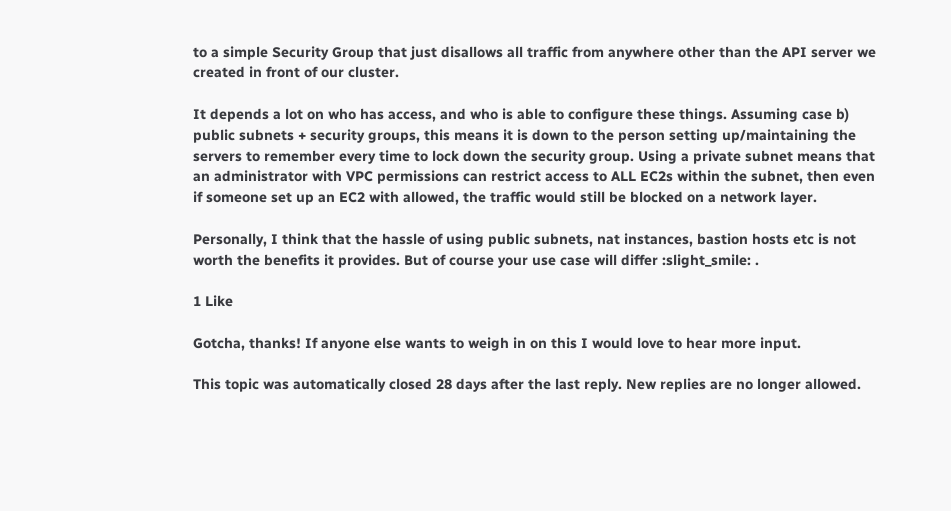to a simple Security Group that just disallows all traffic from anywhere other than the API server we created in front of our cluster.

It depends a lot on who has access, and who is able to configure these things. Assuming case b) public subnets + security groups, this means it is down to the person setting up/maintaining the servers to remember every time to lock down the security group. Using a private subnet means that an administrator with VPC permissions can restrict access to ALL EC2s within the subnet, then even if someone set up an EC2 with allowed, the traffic would still be blocked on a network layer.

Personally, I think that the hassle of using public subnets, nat instances, bastion hosts etc is not worth the benefits it provides. But of course your use case will differ :slight_smile: .

1 Like

Gotcha, thanks! If anyone else wants to weigh in on this I would love to hear more input.

This topic was automatically closed 28 days after the last reply. New replies are no longer allowed.